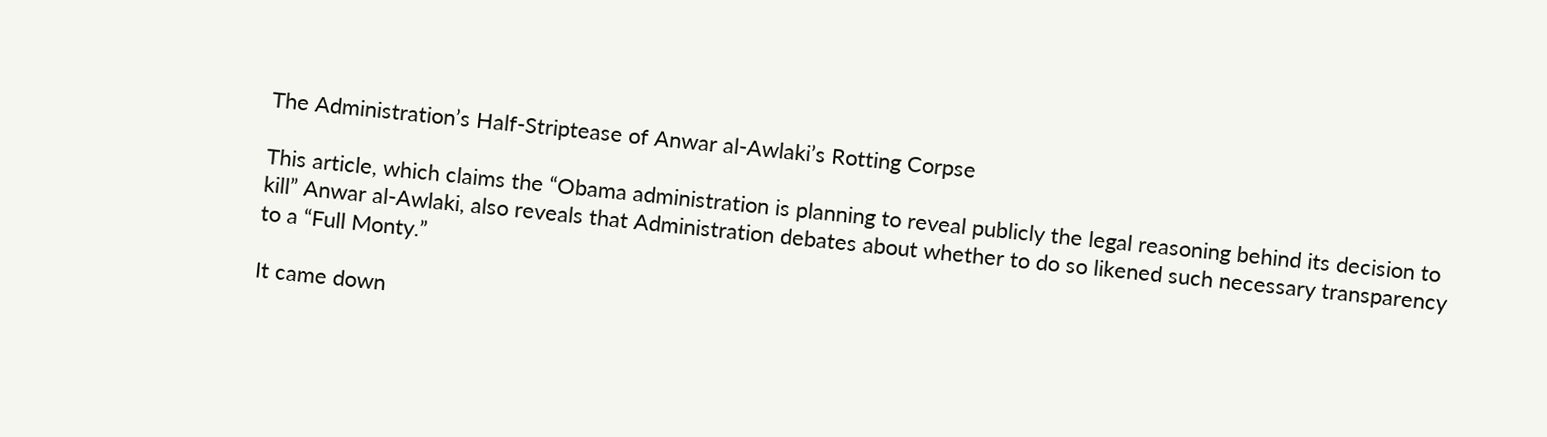The Administration’s Half-Striptease of Anwar al-Awlaki’s Rotting Corpse

This article, which claims the “Obama administration is planning to reveal publicly the legal reasoning behind its decision to kill” Anwar al-Awlaki, also reveals that Administration debates about whether to do so likened such necessary transparency to a “Full Monty.”

It came down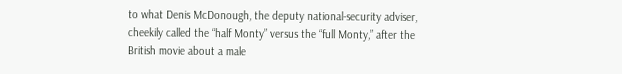to what Denis McDonough, the deputy national-security adviser, cheekily called the “half Monty” versus the “full Monty,” after the British movie about a male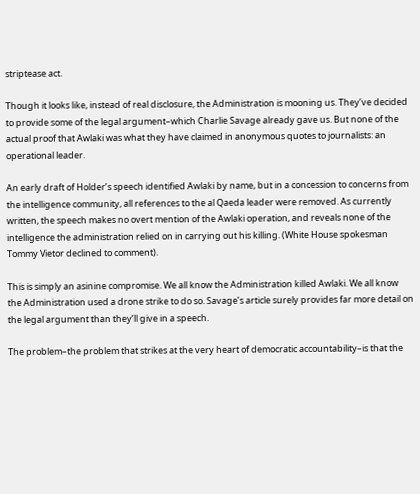striptease act.

Though it looks like, instead of real disclosure, the Administration is mooning us. They’ve decided to provide some of the legal argument–which Charlie Savage already gave us. But none of the actual proof that Awlaki was what they have claimed in anonymous quotes to journalists: an operational leader.

An early draft of Holder’s speech identified Awlaki by name, but in a concession to concerns from the intelligence community, all references to the al Qaeda leader were removed. As currently written, the speech makes no overt mention of the Awlaki operation, and reveals none of the intelligence the administration relied on in carrying out his killing. (White House spokesman Tommy Vietor declined to comment).

This is simply an asinine compromise. We all know the Administration killed Awlaki. We all know the Administration used a drone strike to do so. Savage’s article surely provides far more detail on the legal argument than they’ll give in a speech.

The problem–the problem that strikes at the very heart of democratic accountability–is that the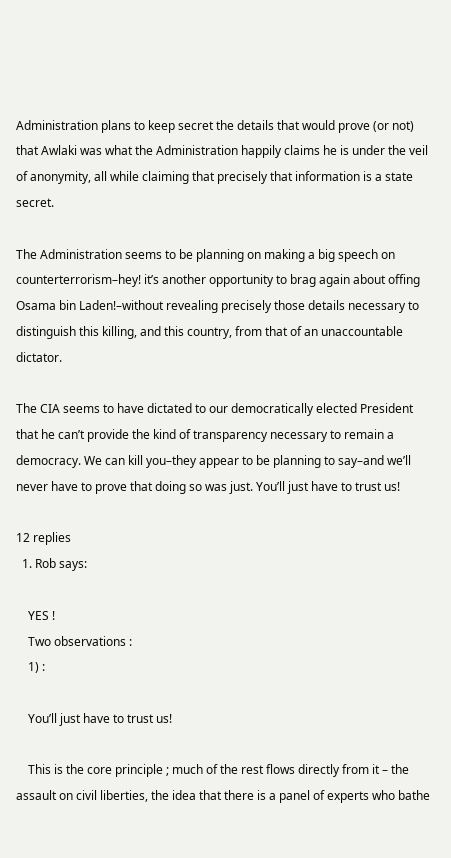Administration plans to keep secret the details that would prove (or not) that Awlaki was what the Administration happily claims he is under the veil of anonymity, all while claiming that precisely that information is a state secret.

The Administration seems to be planning on making a big speech on counterterrorism–hey! it’s another opportunity to brag again about offing Osama bin Laden!–without revealing precisely those details necessary to distinguish this killing, and this country, from that of an unaccountable dictator.

The CIA seems to have dictated to our democratically elected President that he can’t provide the kind of transparency necessary to remain a democracy. We can kill you–they appear to be planning to say–and we’ll never have to prove that doing so was just. You’ll just have to trust us!

12 replies
  1. Rob says:

    YES !
    Two observations :
    1) :

    You’ll just have to trust us!

    This is the core principle ; much of the rest flows directly from it – the assault on civil liberties, the idea that there is a panel of experts who bathe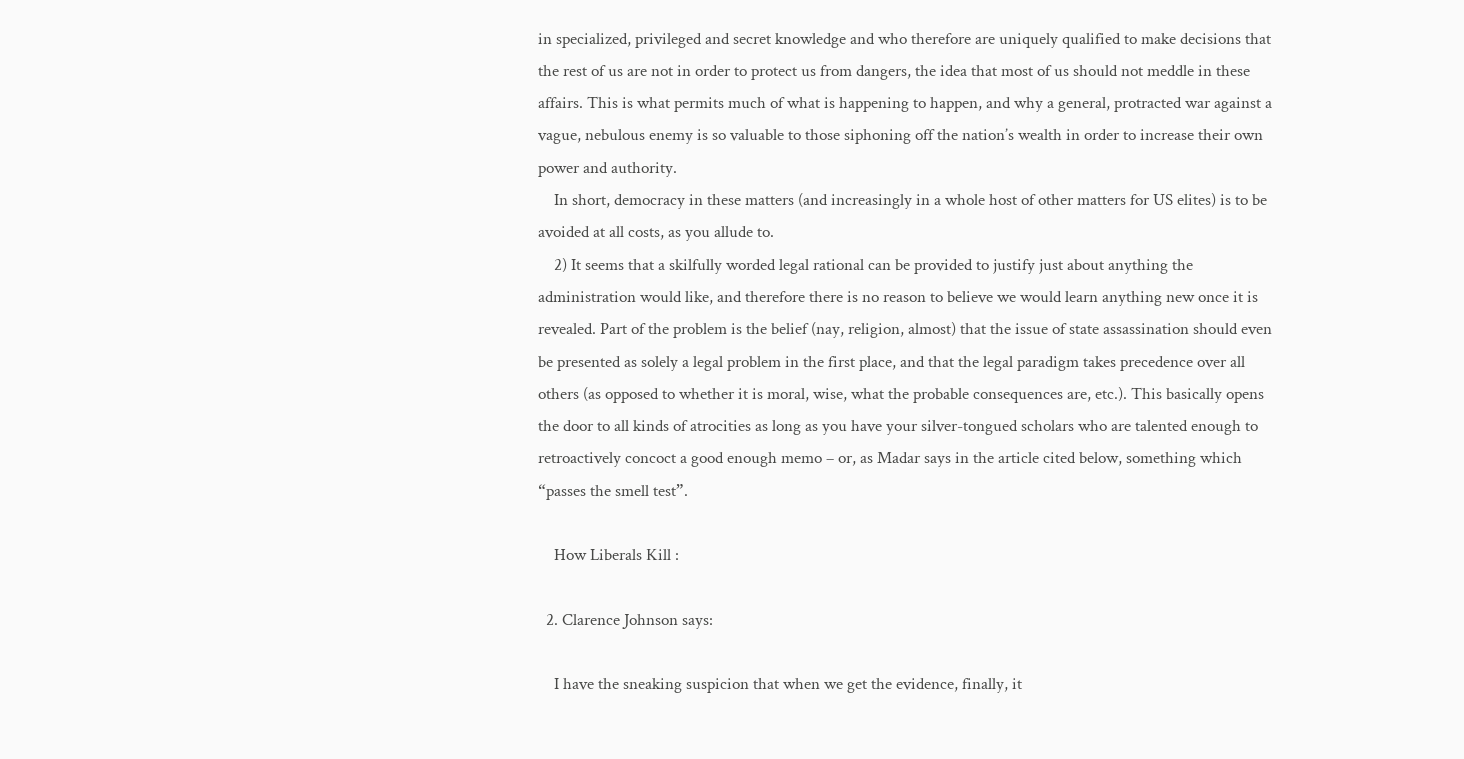in specialized, privileged and secret knowledge and who therefore are uniquely qualified to make decisions that the rest of us are not in order to protect us from dangers, the idea that most of us should not meddle in these affairs. This is what permits much of what is happening to happen, and why a general, protracted war against a vague, nebulous enemy is so valuable to those siphoning off the nation’s wealth in order to increase their own power and authority.
    In short, democracy in these matters (and increasingly in a whole host of other matters for US elites) is to be avoided at all costs, as you allude to.
    2) It seems that a skilfully worded legal rational can be provided to justify just about anything the administration would like, and therefore there is no reason to believe we would learn anything new once it is revealed. Part of the problem is the belief (nay, religion, almost) that the issue of state assassination should even be presented as solely a legal problem in the first place, and that the legal paradigm takes precedence over all others (as opposed to whether it is moral, wise, what the probable consequences are, etc.). This basically opens the door to all kinds of atrocities as long as you have your silver-tongued scholars who are talented enough to retroactively concoct a good enough memo – or, as Madar says in the article cited below, something which “passes the smell test”.

    How Liberals Kill :

  2. Clarence Johnson says:

    I have the sneaking suspicion that when we get the evidence, finally, it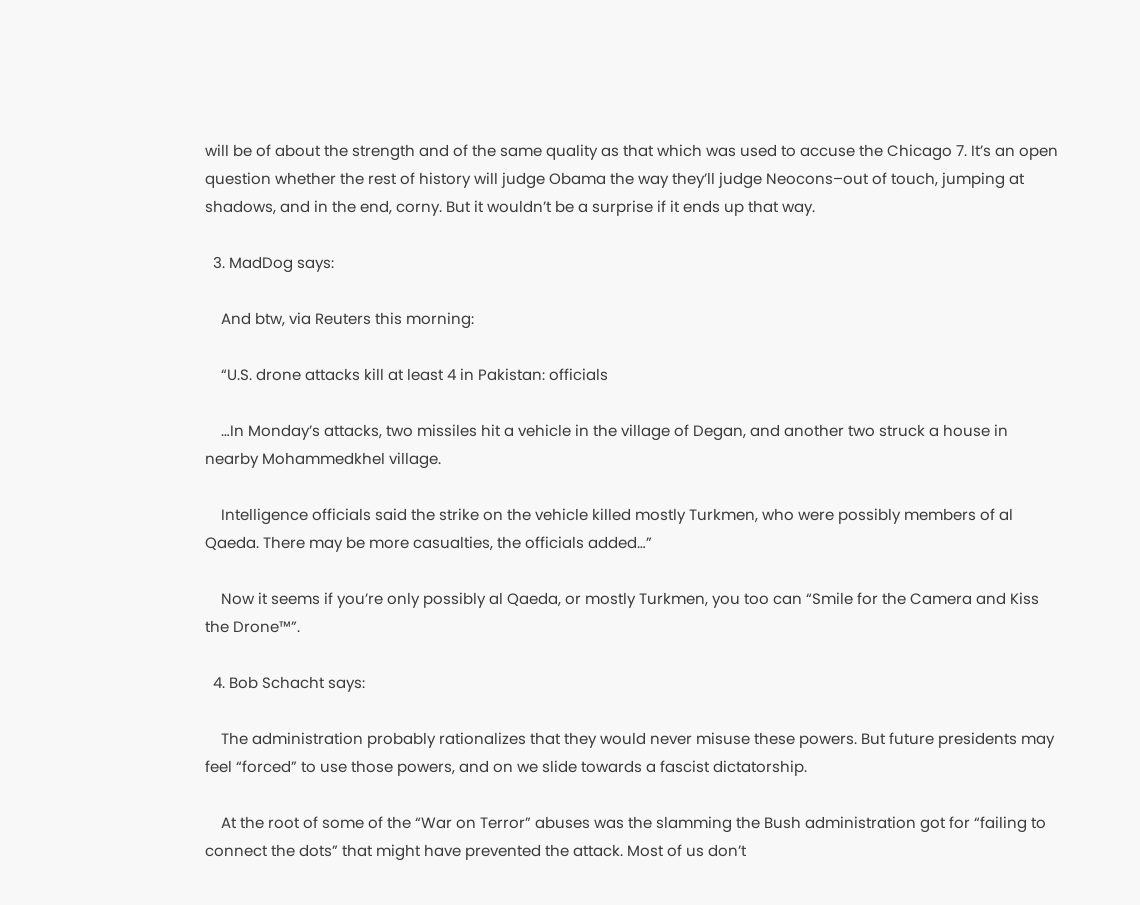will be of about the strength and of the same quality as that which was used to accuse the Chicago 7. It’s an open question whether the rest of history will judge Obama the way they’ll judge Neocons–out of touch, jumping at shadows, and in the end, corny. But it wouldn’t be a surprise if it ends up that way.

  3. MadDog says:

    And btw, via Reuters this morning:

    “U.S. drone attacks kill at least 4 in Pakistan: officials

    …In Monday’s attacks, two missiles hit a vehicle in the village of Degan, and another two struck a house in nearby Mohammedkhel village.

    Intelligence officials said the strike on the vehicle killed mostly Turkmen, who were possibly members of al Qaeda. There may be more casualties, the officials added…”

    Now it seems if you’re only possibly al Qaeda, or mostly Turkmen, you too can “Smile for the Camera and Kiss the Drone™”.

  4. Bob Schacht says:

    The administration probably rationalizes that they would never misuse these powers. But future presidents may feel “forced” to use those powers, and on we slide towards a fascist dictatorship.

    At the root of some of the “War on Terror” abuses was the slamming the Bush administration got for “failing to connect the dots” that might have prevented the attack. Most of us don’t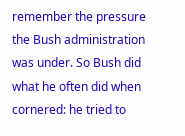remember the pressure the Bush administration was under. So Bush did what he often did when cornered: he tried to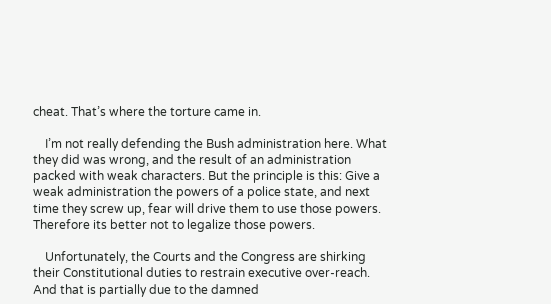cheat. That’s where the torture came in.

    I’m not really defending the Bush administration here. What they did was wrong, and the result of an administration packed with weak characters. But the principle is this: Give a weak administration the powers of a police state, and next time they screw up, fear will drive them to use those powers. Therefore its better not to legalize those powers.

    Unfortunately, the Courts and the Congress are shirking their Constitutional duties to restrain executive over-reach. And that is partially due to the damned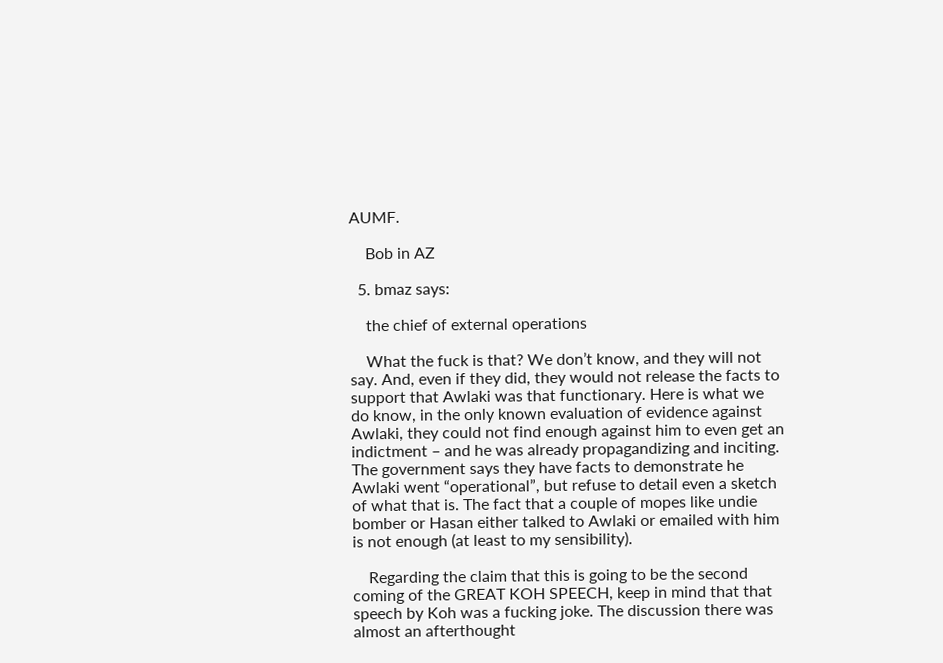AUMF.

    Bob in AZ

  5. bmaz says:

    the chief of external operations

    What the fuck is that? We don’t know, and they will not say. And, even if they did, they would not release the facts to support that Awlaki was that functionary. Here is what we do know, in the only known evaluation of evidence against Awlaki, they could not find enough against him to even get an indictment – and he was already propagandizing and inciting. The government says they have facts to demonstrate he Awlaki went “operational”, but refuse to detail even a sketch of what that is. The fact that a couple of mopes like undie bomber or Hasan either talked to Awlaki or emailed with him is not enough (at least to my sensibility).

    Regarding the claim that this is going to be the second coming of the GREAT KOH SPEECH, keep in mind that that speech by Koh was a fucking joke. The discussion there was almost an afterthought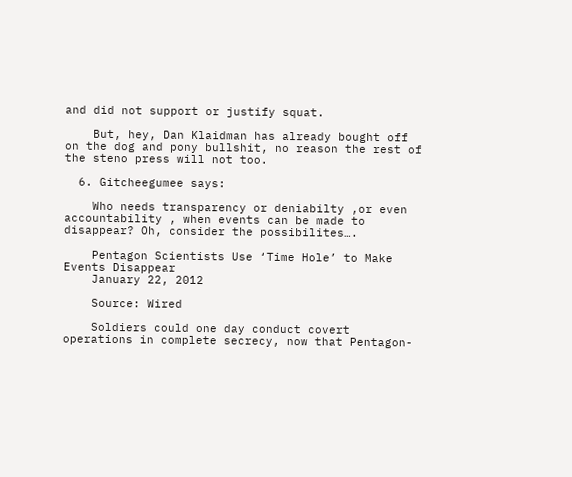and did not support or justify squat.

    But, hey, Dan Klaidman has already bought off on the dog and pony bullshit, no reason the rest of the steno press will not too.

  6. Gitcheegumee says:

    Who needs transparency or deniabilty ,or even accountability , when events can be made to disappear? Oh, consider the possibilites….

    Pentagon Scientists Use ‘Time Hole’ to Make Events Disappear
    January 22, 2012

    Source: Wired

    Soldiers could one day conduct covert operations in complete secrecy, now that Pentagon-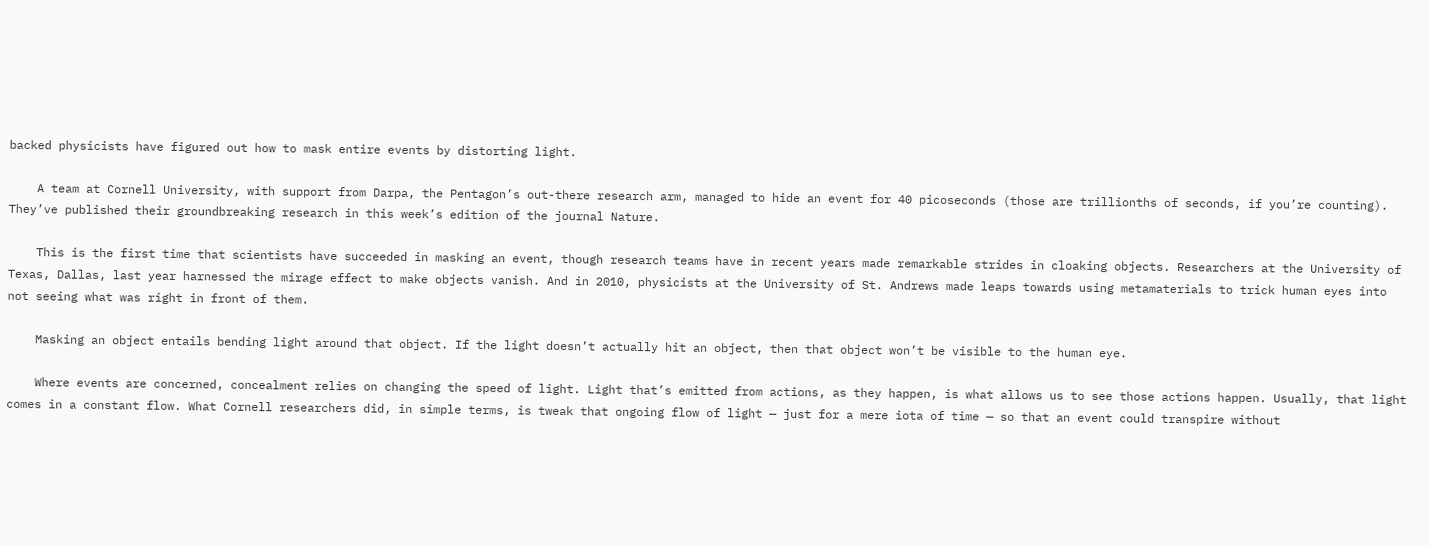backed physicists have figured out how to mask entire events by distorting light.

    A team at Cornell University, with support from Darpa, the Pentagon’s out-there research arm, managed to hide an event for 40 picoseconds (those are trillionths of seconds, if you’re counting). They’ve published their groundbreaking research in this week’s edition of the journal Nature.

    This is the first time that scientists have succeeded in masking an event, though research teams have in recent years made remarkable strides in cloaking objects. Researchers at the University of Texas, Dallas, last year harnessed the mirage effect to make objects vanish. And in 2010, physicists at the University of St. Andrews made leaps towards using metamaterials to trick human eyes into not seeing what was right in front of them.

    Masking an object entails bending light around that object. If the light doesn’t actually hit an object, then that object won’t be visible to the human eye.

    Where events are concerned, concealment relies on changing the speed of light. Light that’s emitted from actions, as they happen, is what allows us to see those actions happen. Usually, that light comes in a constant flow. What Cornell researchers did, in simple terms, is tweak that ongoing flow of light — just for a mere iota of time — so that an event could transpire without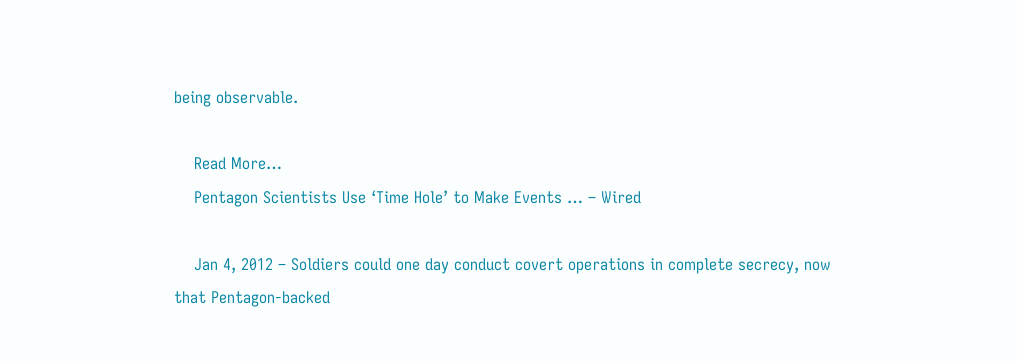being observable.

    Read More…
    Pentagon Scientists Use ‘Time Hole’ to Make Events … – Wired

    Jan 4, 2012 – Soldiers could one day conduct covert operations in complete secrecy, now that Pentagon-backed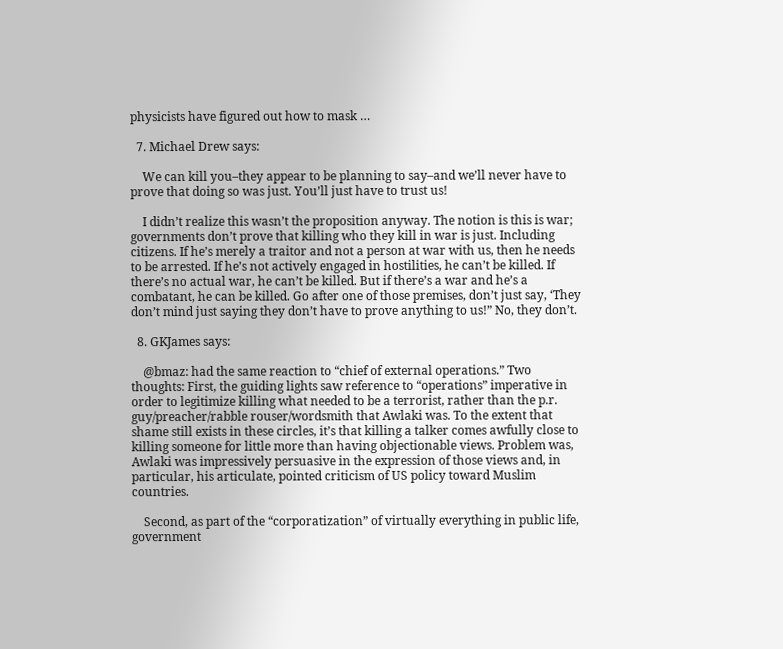physicists have figured out how to mask …

  7. Michael Drew says:

    We can kill you–they appear to be planning to say–and we’ll never have to prove that doing so was just. You’ll just have to trust us!

    I didn’t realize this wasn’t the proposition anyway. The notion is this is war; governments don’t prove that killing who they kill in war is just. Including citizens. If he’s merely a traitor and not a person at war with us, then he needs to be arrested. If he’s not actively engaged in hostilities, he can’t be killed. If there’s no actual war, he can’t be killed. But if there’s a war and he’s a combatant, he can be killed. Go after one of those premises, don’t just say, ‘They don’t mind just saying they don’t have to prove anything to us!” No, they don’t.

  8. GKJames says:

    @bmaz: had the same reaction to “chief of external operations.” Two thoughts: First, the guiding lights saw reference to “operations” imperative in order to legitimize killing what needed to be a terrorist, rather than the p.r. guy/preacher/rabble rouser/wordsmith that Awlaki was. To the extent that shame still exists in these circles, it’s that killing a talker comes awfully close to killing someone for little more than having objectionable views. Problem was, Awlaki was impressively persuasive in the expression of those views and, in particular, his articulate, pointed criticism of US policy toward Muslim countries.

    Second, as part of the “corporatization” of virtually everything in public life, government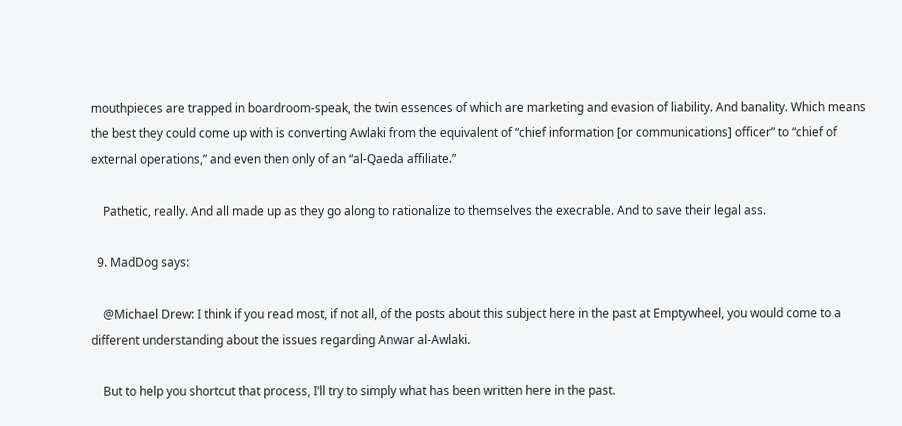mouthpieces are trapped in boardroom-speak, the twin essences of which are marketing and evasion of liability. And banality. Which means the best they could come up with is converting Awlaki from the equivalent of “chief information [or communications] officer” to “chief of external operations,” and even then only of an “al-Qaeda affiliate.”

    Pathetic, really. And all made up as they go along to rationalize to themselves the execrable. And to save their legal ass.

  9. MadDog says:

    @Michael Drew: I think if you read most, if not all, of the posts about this subject here in the past at Emptywheel, you would come to a different understanding about the issues regarding Anwar al-Awlaki.

    But to help you shortcut that process, I’ll try to simply what has been written here in the past.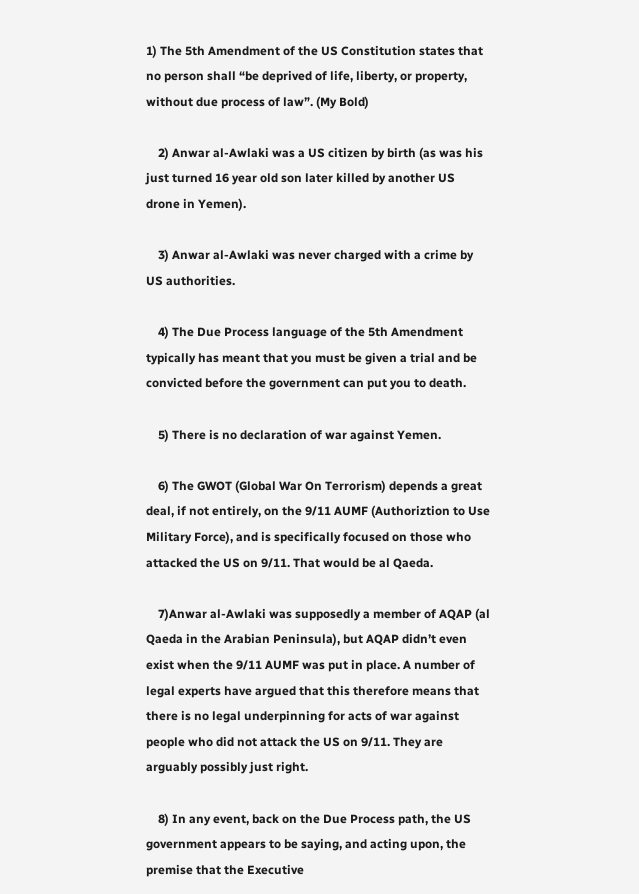1) The 5th Amendment of the US Constitution states that no person shall “be deprived of life, liberty, or property, without due process of law”. (My Bold)

    2) Anwar al-Awlaki was a US citizen by birth (as was his just turned 16 year old son later killed by another US drone in Yemen).

    3) Anwar al-Awlaki was never charged with a crime by US authorities.

    4) The Due Process language of the 5th Amendment typically has meant that you must be given a trial and be convicted before the government can put you to death.

    5) There is no declaration of war against Yemen.

    6) The GWOT (Global War On Terrorism) depends a great deal, if not entirely, on the 9/11 AUMF (Authoriztion to Use Military Force), and is specifically focused on those who attacked the US on 9/11. That would be al Qaeda.

    7)Anwar al-Awlaki was supposedly a member of AQAP (al Qaeda in the Arabian Peninsula), but AQAP didn’t even exist when the 9/11 AUMF was put in place. A number of legal experts have argued that this therefore means that there is no legal underpinning for acts of war against people who did not attack the US on 9/11. They are arguably possibly just right.

    8) In any event, back on the Due Process path, the US government appears to be saying, and acting upon, the premise that the Executive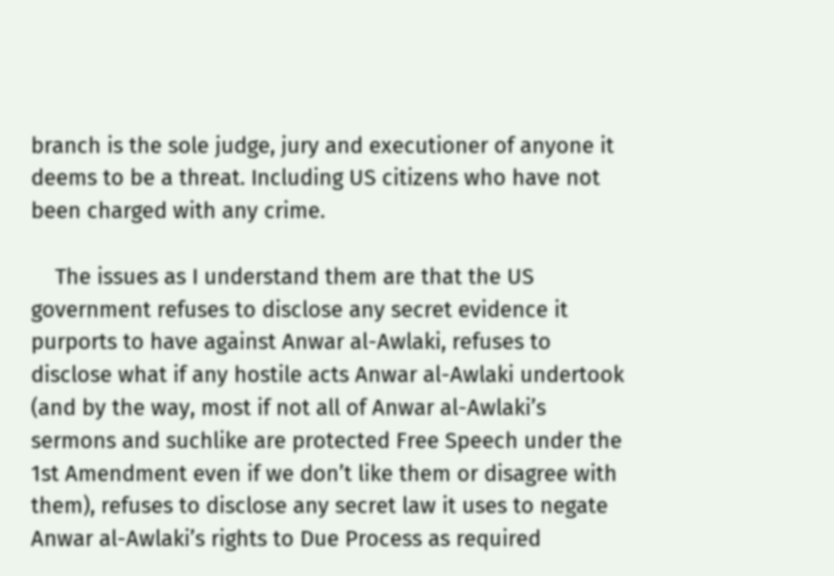branch is the sole judge, jury and executioner of anyone it deems to be a threat. Including US citizens who have not been charged with any crime.

    The issues as I understand them are that the US government refuses to disclose any secret evidence it purports to have against Anwar al-Awlaki, refuses to disclose what if any hostile acts Anwar al-Awlaki undertook (and by the way, most if not all of Anwar al-Awlaki’s sermons and suchlike are protected Free Speech under the 1st Amendment even if we don’t like them or disagree with them), refuses to disclose any secret law it uses to negate Anwar al-Awlaki’s rights to Due Process as required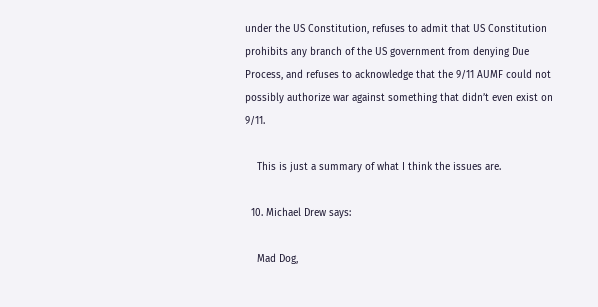under the US Constitution, refuses to admit that US Constitution prohibits any branch of the US government from denying Due Process, and refuses to acknowledge that the 9/11 AUMF could not possibly authorize war against something that didn’t even exist on 9/11.

    This is just a summary of what I think the issues are.

  10. Michael Drew says:

    Mad Dog,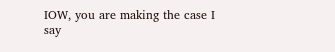IOW, you are making the case I say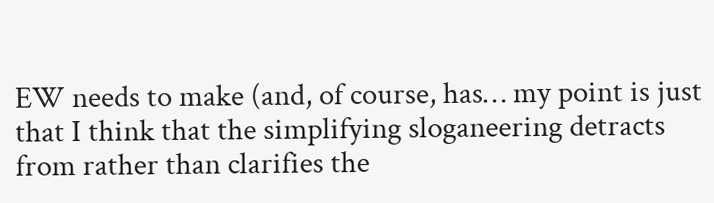EW needs to make (and, of course, has… my point is just that I think that the simplifying sloganeering detracts from rather than clarifies the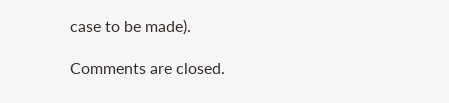case to be made).

Comments are closed.